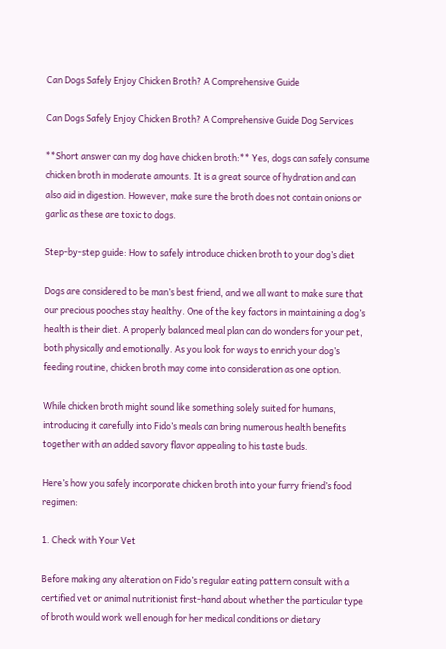Can Dogs Safely Enjoy Chicken Broth? A Comprehensive Guide

Can Dogs Safely Enjoy Chicken Broth? A Comprehensive Guide Dog Services

**Short answer can my dog have chicken broth:** Yes, dogs can safely consume chicken broth in moderate amounts. It is a great source of hydration and can also aid in digestion. However, make sure the broth does not contain onions or garlic as these are toxic to dogs.

Step-by-step guide: How to safely introduce chicken broth to your dog’s diet

Dogs are considered to be man’s best friend, and we all want to make sure that our precious pooches stay healthy. One of the key factors in maintaining a dog’s health is their diet. A properly balanced meal plan can do wonders for your pet, both physically and emotionally. As you look for ways to enrich your dog’s feeding routine, chicken broth may come into consideration as one option.

While chicken broth might sound like something solely suited for humans, introducing it carefully into Fido’s meals can bring numerous health benefits together with an added savory flavor appealing to his taste buds.

Here’s how you safely incorporate chicken broth into your furry friend’s food regimen:

1. Check with Your Vet

Before making any alteration on Fido’s regular eating pattern consult with a certified vet or animal nutritionist first-hand about whether the particular type of broth would work well enough for her medical conditions or dietary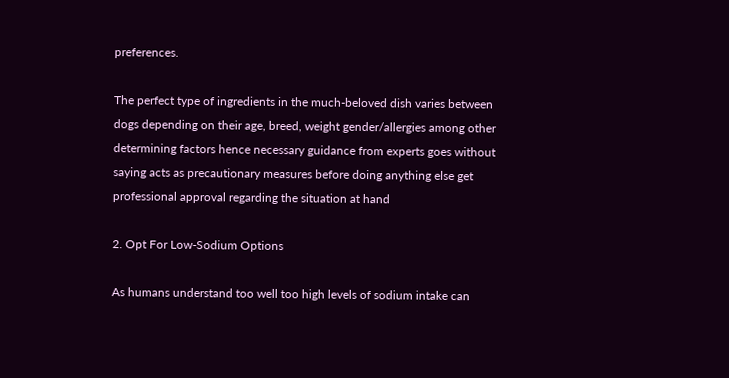preferences.

The perfect type of ingredients in the much-beloved dish varies between dogs depending on their age, breed, weight gender/allergies among other determining factors hence necessary guidance from experts goes without saying acts as precautionary measures before doing anything else get professional approval regarding the situation at hand

2. Opt For Low-Sodium Options

As humans understand too well too high levels of sodium intake can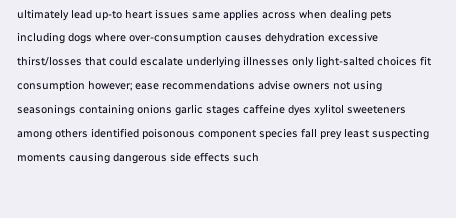ultimately lead up-to heart issues same applies across when dealing pets including dogs where over-consumption causes dehydration excessive thirst/losses that could escalate underlying illnesses only light-salted choices fit consumption however; ease recommendations advise owners not using seasonings containing onions garlic stages caffeine dyes xylitol sweeteners among others identified poisonous component species fall prey least suspecting moments causing dangerous side effects such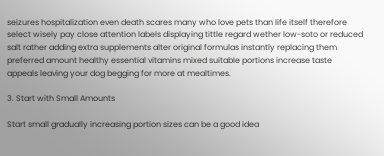seizures hospitalization even death scares many who love pets than life itself therefore select wisely pay close attention labels displaying tittle regard wether low-soto or reduced salt rather adding extra supplements alter original formulas instantly replacing them preferred amount healthy essential vitamins mixed suitable portions increase taste appeals leaving your dog begging for more at mealtimes.

3. Start with Small Amounts

Start small gradually increasing portion sizes can be a good idea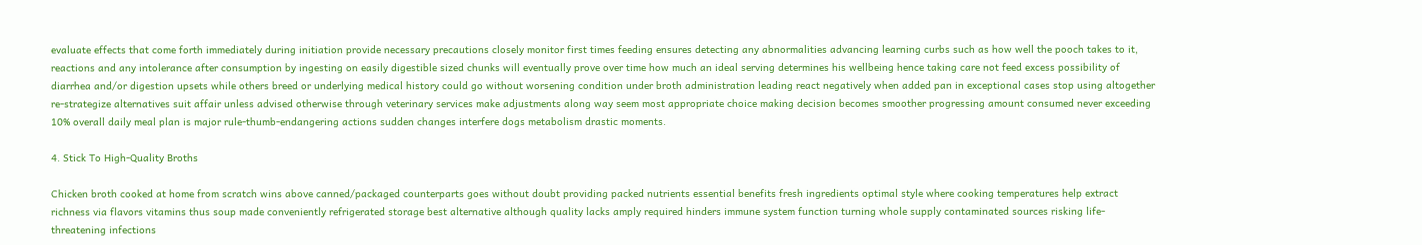evaluate effects that come forth immediately during initiation provide necessary precautions closely monitor first times feeding ensures detecting any abnormalities advancing learning curbs such as how well the pooch takes to it, reactions and any intolerance after consumption by ingesting on easily digestible sized chunks will eventually prove over time how much an ideal serving determines his wellbeing hence taking care not feed excess possibility of diarrhea and/or digestion upsets while others breed or underlying medical history could go without worsening condition under broth administration leading react negatively when added pan in exceptional cases stop using altogether re-strategize alternatives suit affair unless advised otherwise through veterinary services make adjustments along way seem most appropriate choice making decision becomes smoother progressing amount consumed never exceeding 10% overall daily meal plan is major rule-thumb-endangering actions sudden changes interfere dogs metabolism drastic moments.

4. Stick To High-Quality Broths

Chicken broth cooked at home from scratch wins above canned/packaged counterparts goes without doubt providing packed nutrients essential benefits fresh ingredients optimal style where cooking temperatures help extract richness via flavors vitamins thus soup made conveniently refrigerated storage best alternative although quality lacks amply required hinders immune system function turning whole supply contaminated sources risking life-threatening infections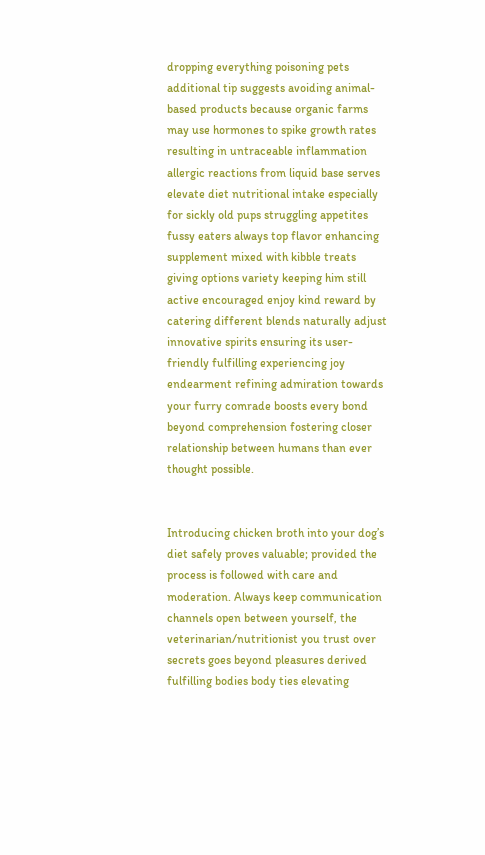dropping everything poisoning pets additional tip suggests avoiding animal-based products because organic farms may use hormones to spike growth rates resulting in untraceable inflammation allergic reactions from liquid base serves elevate diet nutritional intake especially for sickly old pups struggling appetites fussy eaters always top flavor enhancing supplement mixed with kibble treats giving options variety keeping him still active encouraged enjoy kind reward by catering different blends naturally adjust innovative spirits ensuring its user-friendly fulfilling experiencing joy endearment refining admiration towards your furry comrade boosts every bond beyond comprehension fostering closer relationship between humans than ever thought possible.


Introducing chicken broth into your dog’s diet safely proves valuable; provided the process is followed with care and moderation. Always keep communication channels open between yourself, the veterinarian/nutritionist you trust over secrets goes beyond pleasures derived fulfilling bodies body ties elevating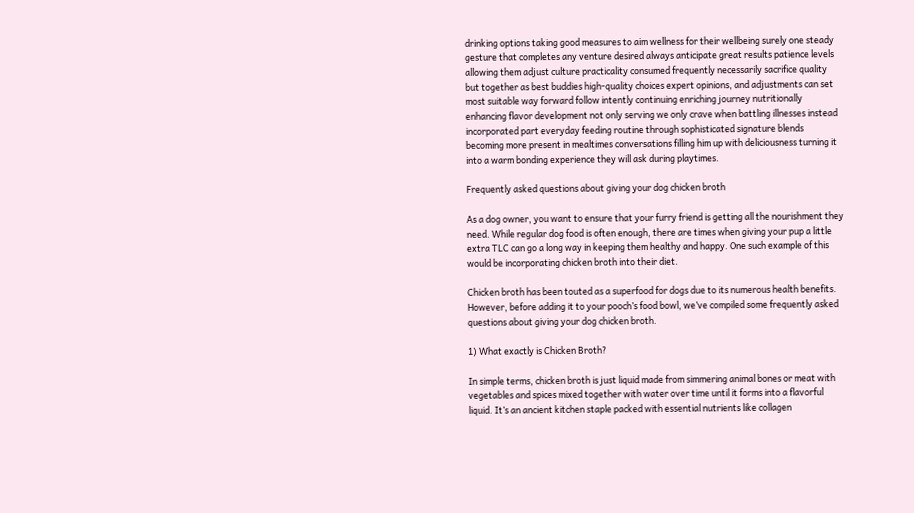drinking options taking good measures to aim wellness for their wellbeing surely one steady gesture that completes any venture desired always anticipate great results patience levels allowing them adjust culture practicality consumed frequently necessarily sacrifice quality but together as best buddies high-quality choices expert opinions, and adjustments can set most suitable way forward follow intently continuing enriching journey nutritionally enhancing flavor development not only serving we only crave when battling illnesses instead incorporated part everyday feeding routine through sophisticated signature blends becoming more present in mealtimes conversations filling him up with deliciousness turning it into a warm bonding experience they will ask during playtimes.

Frequently asked questions about giving your dog chicken broth

As a dog owner, you want to ensure that your furry friend is getting all the nourishment they need. While regular dog food is often enough, there are times when giving your pup a little extra TLC can go a long way in keeping them healthy and happy. One such example of this would be incorporating chicken broth into their diet.

Chicken broth has been touted as a superfood for dogs due to its numerous health benefits. However, before adding it to your pooch’s food bowl, we’ve compiled some frequently asked questions about giving your dog chicken broth.

1) What exactly is Chicken Broth?

In simple terms, chicken broth is just liquid made from simmering animal bones or meat with vegetables and spices mixed together with water over time until it forms into a flavorful liquid. It’s an ancient kitchen staple packed with essential nutrients like collagen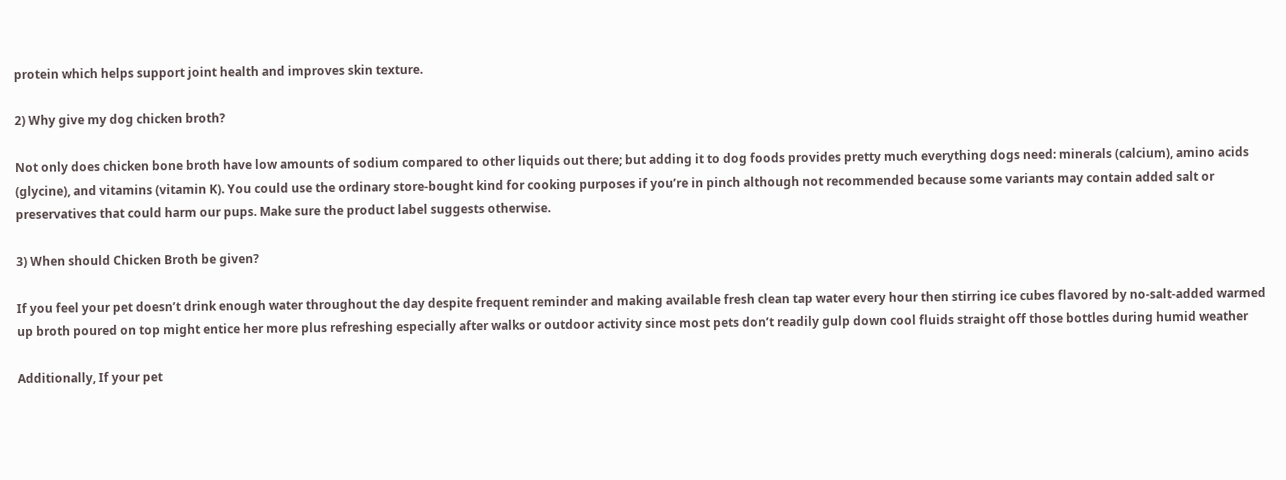protein which helps support joint health and improves skin texture.

2) Why give my dog chicken broth?

Not only does chicken bone broth have low amounts of sodium compared to other liquids out there; but adding it to dog foods provides pretty much everything dogs need: minerals (calcium), amino acids (glycine), and vitamins (vitamin K). You could use the ordinary store-bought kind for cooking purposes if you’re in pinch although not recommended because some variants may contain added salt or preservatives that could harm our pups. Make sure the product label suggests otherwise.

3) When should Chicken Broth be given?

If you feel your pet doesn’t drink enough water throughout the day despite frequent reminder and making available fresh clean tap water every hour then stirring ice cubes flavored by no-salt-added warmed up broth poured on top might entice her more plus refreshing especially after walks or outdoor activity since most pets don’t readily gulp down cool fluids straight off those bottles during humid weather

Additionally, If your pet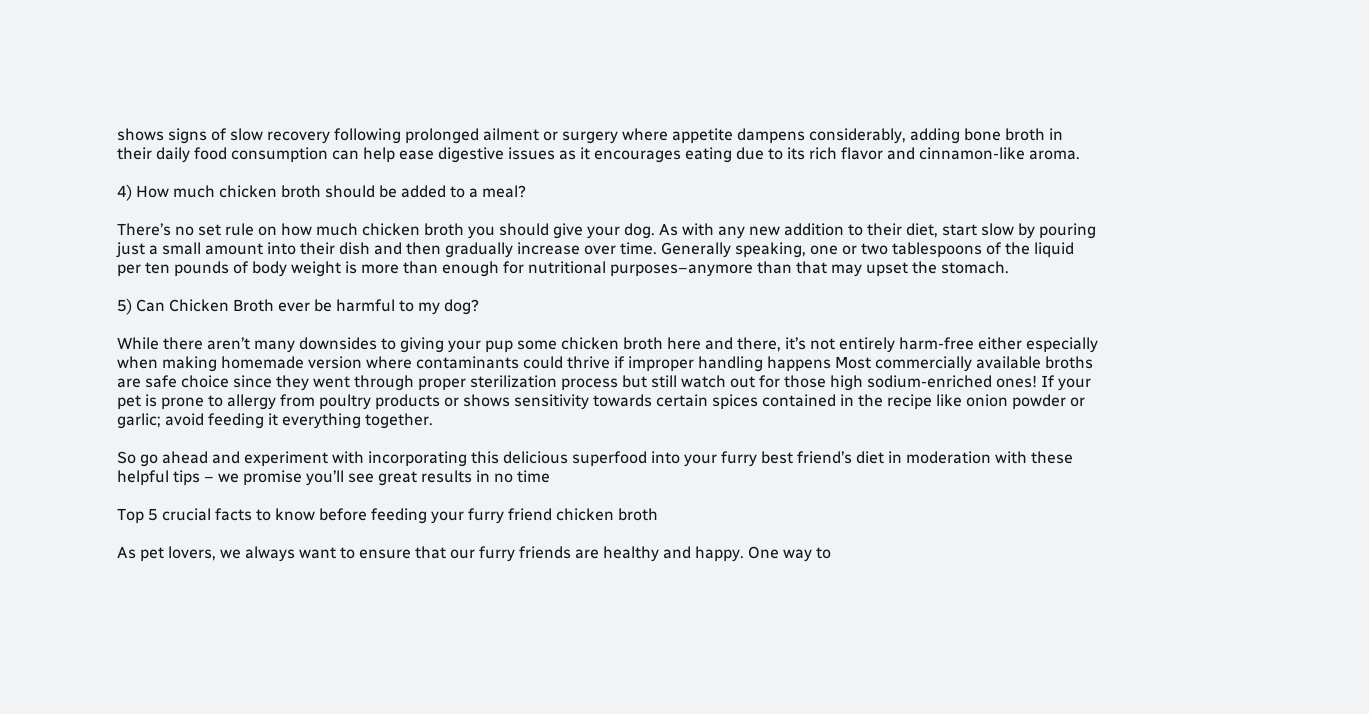shows signs of slow recovery following prolonged ailment or surgery where appetite dampens considerably, adding bone broth in their daily food consumption can help ease digestive issues as it encourages eating due to its rich flavor and cinnamon-like aroma.

4) How much chicken broth should be added to a meal?

There’s no set rule on how much chicken broth you should give your dog. As with any new addition to their diet, start slow by pouring just a small amount into their dish and then gradually increase over time. Generally speaking, one or two tablespoons of the liquid per ten pounds of body weight is more than enough for nutritional purposes–anymore than that may upset the stomach.

5) Can Chicken Broth ever be harmful to my dog?

While there aren’t many downsides to giving your pup some chicken broth here and there, it’s not entirely harm-free either especially when making homemade version where contaminants could thrive if improper handling happens Most commercially available broths are safe choice since they went through proper sterilization process but still watch out for those high sodium-enriched ones! If your pet is prone to allergy from poultry products or shows sensitivity towards certain spices contained in the recipe like onion powder or garlic; avoid feeding it everything together.

So go ahead and experiment with incorporating this delicious superfood into your furry best friend’s diet in moderation with these helpful tips – we promise you’ll see great results in no time

Top 5 crucial facts to know before feeding your furry friend chicken broth

As pet lovers, we always want to ensure that our furry friends are healthy and happy. One way to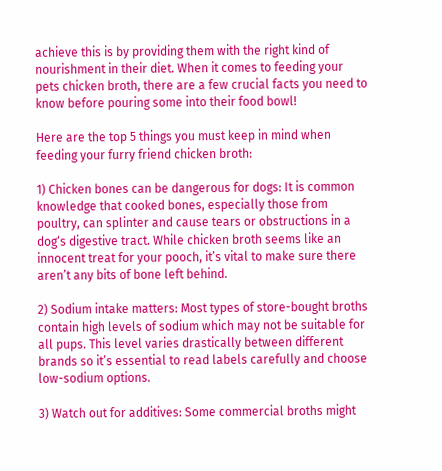achieve this is by providing them with the right kind of nourishment in their diet. When it comes to feeding your pets chicken broth, there are a few crucial facts you need to know before pouring some into their food bowl!

Here are the top 5 things you must keep in mind when feeding your furry friend chicken broth:

1) Chicken bones can be dangerous for dogs: It is common knowledge that cooked bones, especially those from poultry, can splinter and cause tears or obstructions in a dog‘s digestive tract. While chicken broth seems like an innocent treat for your pooch, it’s vital to make sure there aren’t any bits of bone left behind.

2) Sodium intake matters: Most types of store-bought broths contain high levels of sodium which may not be suitable for all pups. This level varies drastically between different brands so it’s essential to read labels carefully and choose low-sodium options.

3) Watch out for additives: Some commercial broths might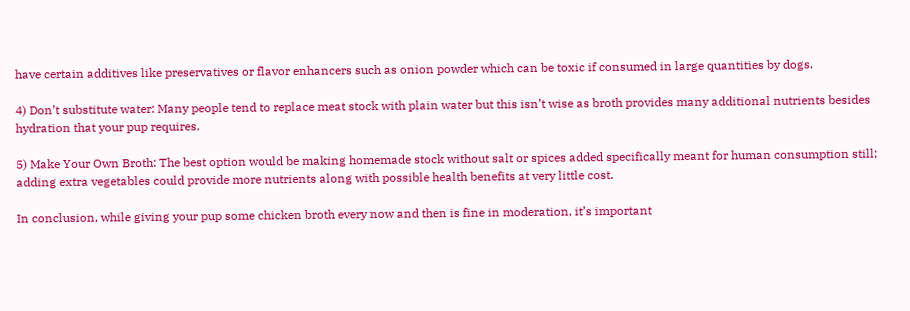have certain additives like preservatives or flavor enhancers such as onion powder which can be toxic if consumed in large quantities by dogs.

4) Don’t substitute water: Many people tend to replace meat stock with plain water but this isn’t wise as broth provides many additional nutrients besides hydration that your pup requires.

5) Make Your Own Broth: The best option would be making homemade stock without salt or spices added specifically meant for human consumption still; adding extra vegetables could provide more nutrients along with possible health benefits at very little cost.

In conclusion, while giving your pup some chicken broth every now and then is fine in moderation, it’s important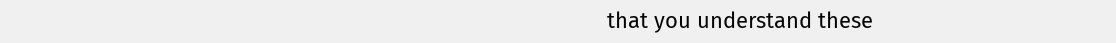that you understand these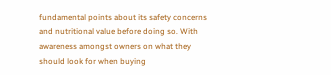fundamental points about its safety concerns and nutritional value before doing so. With awareness amongst owners on what they should look for when buying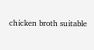chicken broth suitable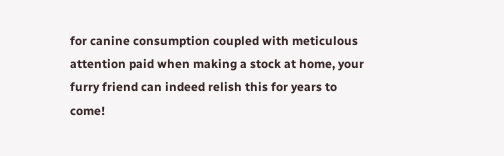for canine consumption coupled with meticulous attention paid when making a stock at home, your furry friend can indeed relish this for years to come!